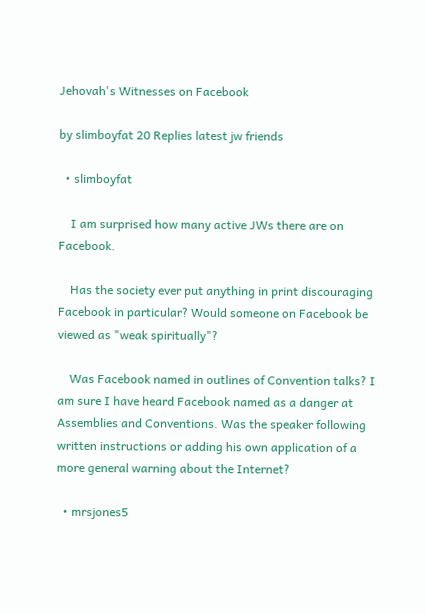Jehovah's Witnesses on Facebook

by slimboyfat 20 Replies latest jw friends

  • slimboyfat

    I am surprised how many active JWs there are on Facebook.

    Has the society ever put anything in print discouraging Facebook in particular? Would someone on Facebook be viewed as "weak spiritually"?

    Was Facebook named in outlines of Convention talks? I am sure I have heard Facebook named as a danger at Assemblies and Conventions. Was the speaker following written instructions or adding his own application of a more general warning about the Internet?

  • mrsjones5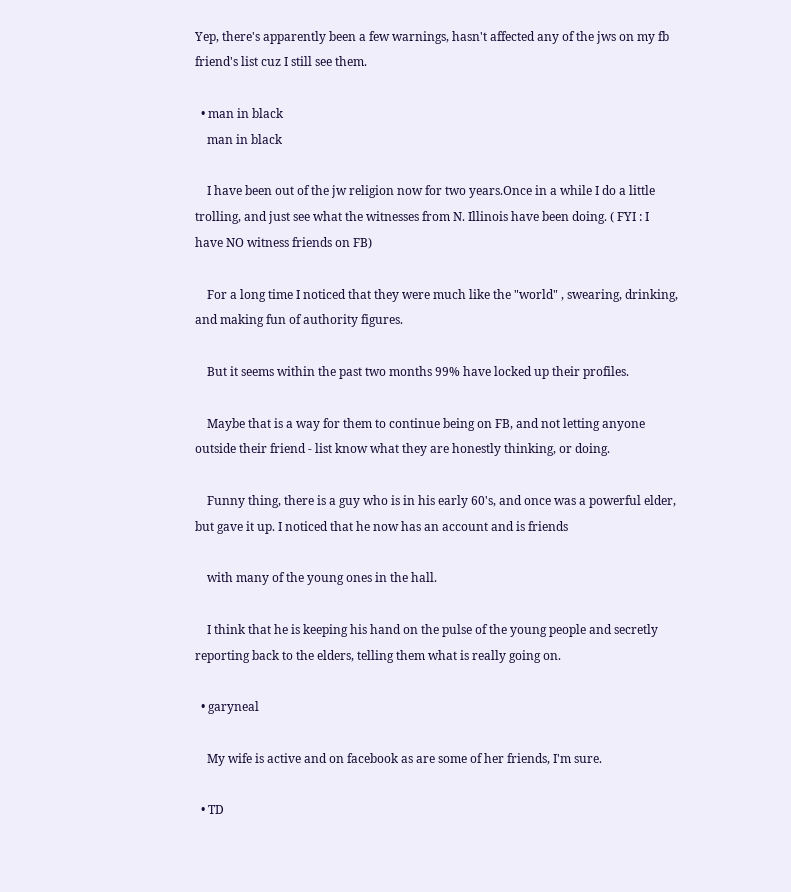Yep, there's apparently been a few warnings, hasn't affected any of the jws on my fb friend's list cuz I still see them.

  • man in black
    man in black

    I have been out of the jw religion now for two years.Once in a while I do a little trolling, and just see what the witnesses from N. Illinois have been doing. ( FYI : I have NO witness friends on FB)

    For a long time I noticed that they were much like the "world" , swearing, drinking, and making fun of authority figures.

    But it seems within the past two months 99% have locked up their profiles.

    Maybe that is a way for them to continue being on FB, and not letting anyone outside their friend - list know what they are honestly thinking, or doing.

    Funny thing, there is a guy who is in his early 60's, and once was a powerful elder, but gave it up. I noticed that he now has an account and is friends

    with many of the young ones in the hall.

    I think that he is keeping his hand on the pulse of the young people and secretly reporting back to the elders, telling them what is really going on.

  • garyneal

    My wife is active and on facebook as are some of her friends, I'm sure.

  • TD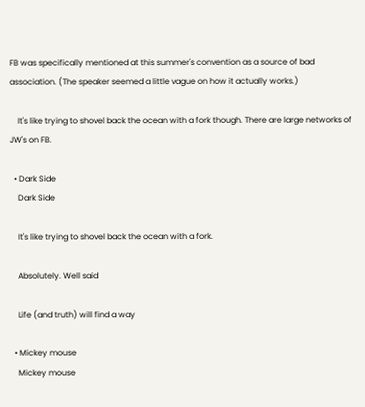FB was specifically mentioned at this summer's convention as a source of bad association. (The speaker seemed a little vague on how it actually works.)

    It's like trying to shovel back the ocean with a fork though. There are large networks of JW's on FB.

  • Dark Side
    Dark Side

    It's like trying to shovel back the ocean with a fork.

    Absolutely. Well said

    Life (and truth) will find a way

  • Mickey mouse
    Mickey mouse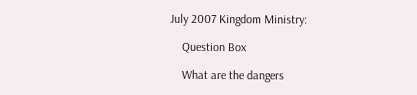July 2007 Kingdom Ministry:

    Question Box

    What are the dangers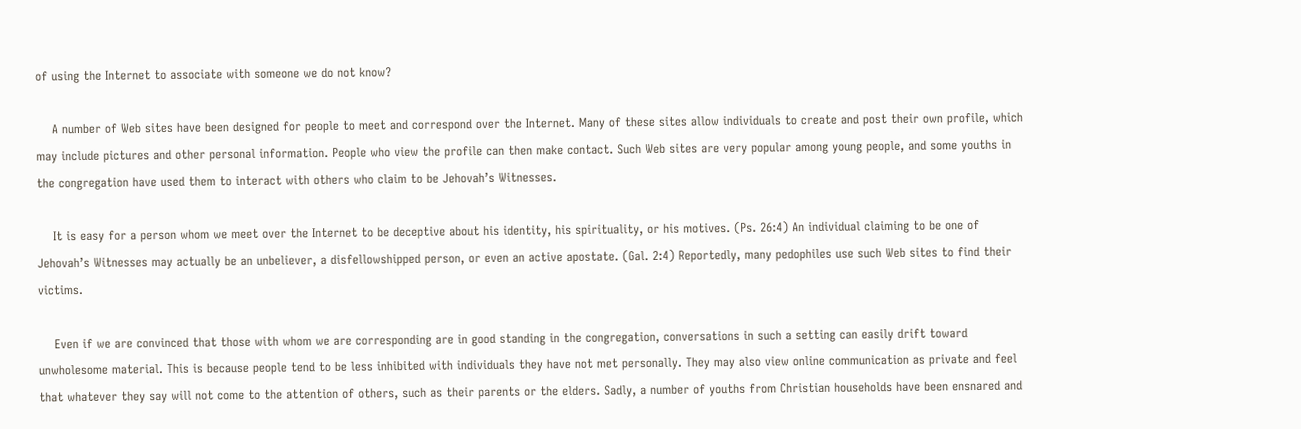of using the Internet to associate with someone we do not know?

    A number of Web sites have been designed for people to meet and correspond over the Internet. Many of these sites allow individuals to create and post their own profile, which may include pictures and other personal information. People who view the profile can then make contact. Such Web sites are very popular among young people, and some youths in the congregation have used them to interact with others who claim to be Jehovah’s Witnesses.

    It is easy for a person whom we meet over the Internet to be deceptive about his identity, his spirituality, or his motives. (Ps. 26:4) An individual claiming to be one of Jehovah’s Witnesses may actually be an unbeliever, a disfellowshipped person, or even an active apostate. (Gal. 2:4) Reportedly, many pedophiles use such Web sites to find their victims.

    Even if we are convinced that those with whom we are corresponding are in good standing in the congregation, conversations in such a setting can easily drift toward unwholesome material. This is because people tend to be less inhibited with individuals they have not met personally. They may also view online communication as private and feel that whatever they say will not come to the attention of others, such as their parents or the elders. Sadly, a number of youths from Christian households have been ensnared and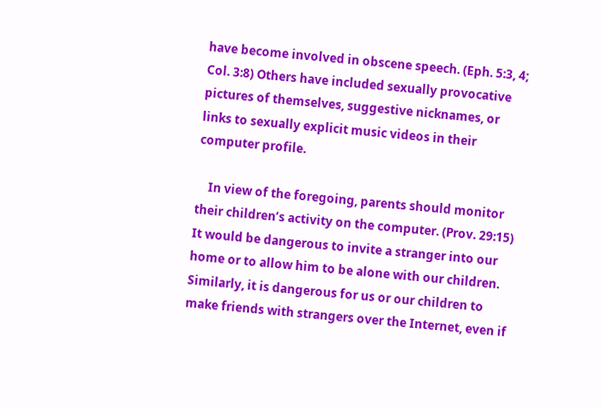have become involved in obscene speech. (Eph. 5:3, 4; Col. 3:8) Others have included sexually provocative pictures of themselves, suggestive nicknames, or links to sexually explicit music videos in their computer profile.

    In view of the foregoing, parents should monitor their children’s activity on the computer. (Prov. 29:15) It would be dangerous to invite a stranger into our home or to allow him to be alone with our children. Similarly, it is dangerous for us or our children to make friends with strangers over the Internet, even if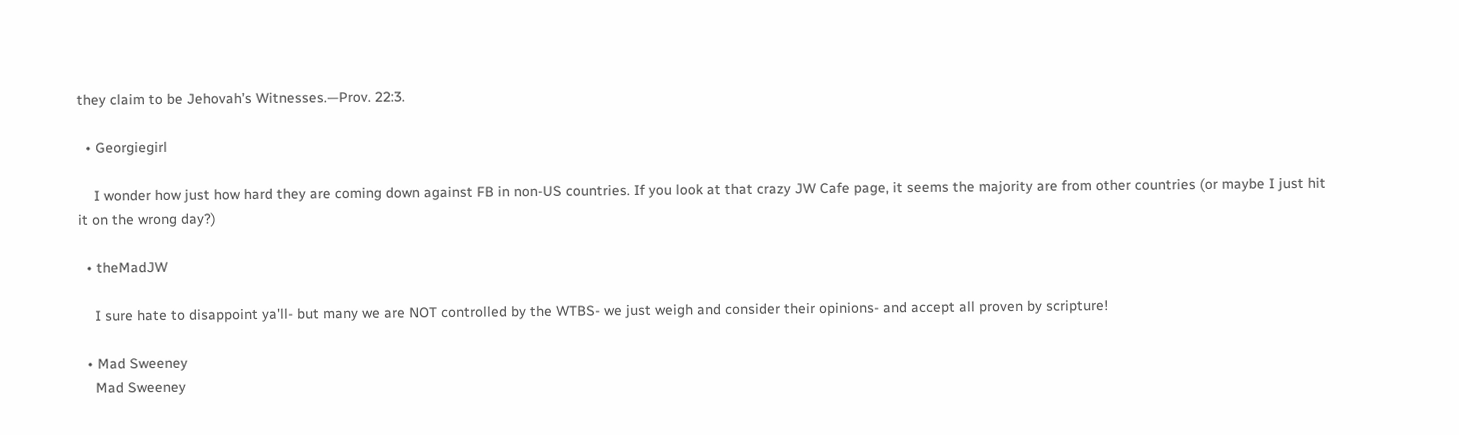they claim to be Jehovah’s Witnesses.—Prov. 22:3.

  • Georgiegirl

    I wonder how just how hard they are coming down against FB in non-US countries. If you look at that crazy JW Cafe page, it seems the majority are from other countries (or maybe I just hit it on the wrong day?)

  • theMadJW

    I sure hate to disappoint ya'll- but many we are NOT controlled by the WTBS- we just weigh and consider their opinions- and accept all proven by scripture!

  • Mad Sweeney
    Mad Sweeney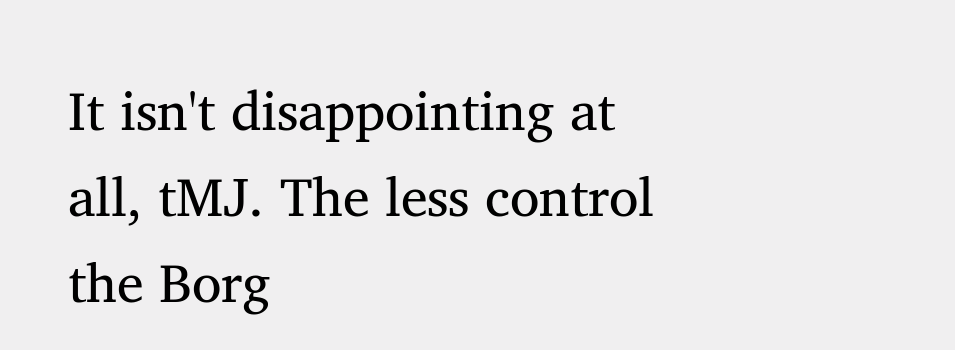It isn't disappointing at all, tMJ. The less control the Borg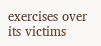exercises over its victims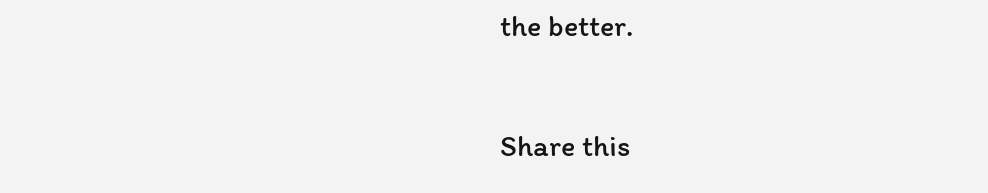the better.

Share this